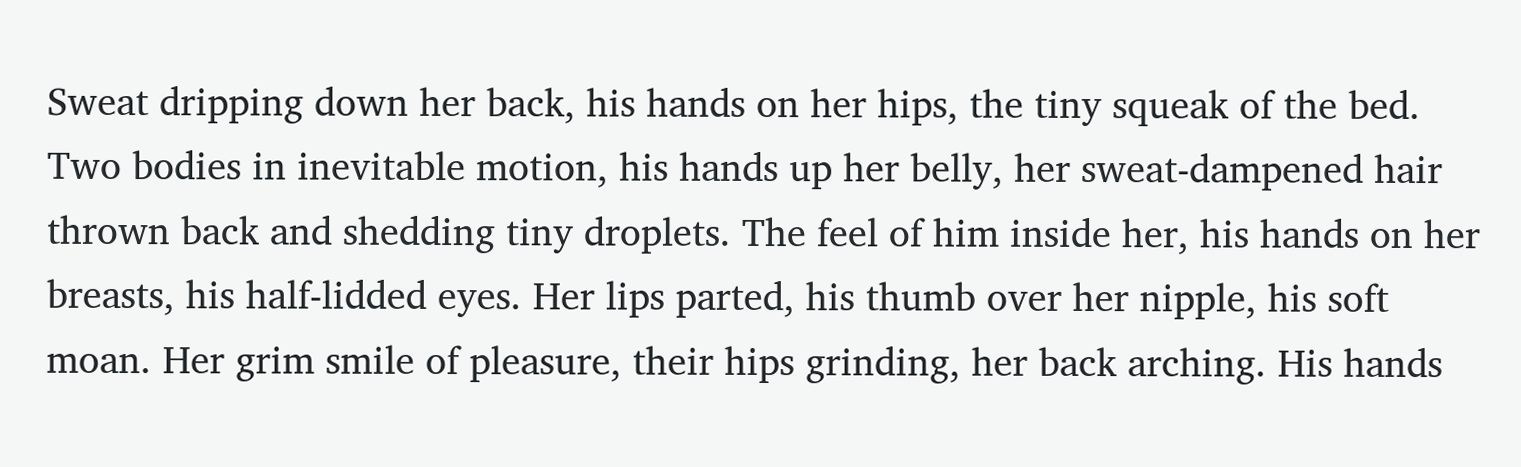Sweat dripping down her back, his hands on her hips, the tiny squeak of the bed. Two bodies in inevitable motion, his hands up her belly, her sweat-dampened hair thrown back and shedding tiny droplets. The feel of him inside her, his hands on her breasts, his half-lidded eyes. Her lips parted, his thumb over her nipple, his soft moan. Her grim smile of pleasure, their hips grinding, her back arching. His hands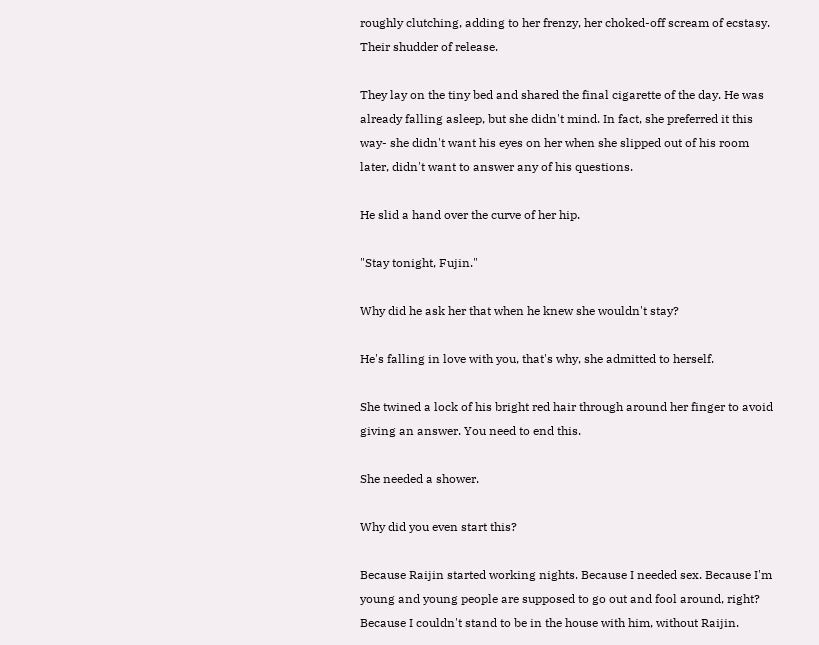roughly clutching, adding to her frenzy, her choked-off scream of ecstasy. Their shudder of release.

They lay on the tiny bed and shared the final cigarette of the day. He was already falling asleep, but she didn't mind. In fact, she preferred it this way- she didn't want his eyes on her when she slipped out of his room later, didn't want to answer any of his questions.

He slid a hand over the curve of her hip.

"Stay tonight, Fujin."

Why did he ask her that when he knew she wouldn't stay?

He's falling in love with you, that's why, she admitted to herself.

She twined a lock of his bright red hair through around her finger to avoid giving an answer. You need to end this.

She needed a shower.

Why did you even start this?

Because Raijin started working nights. Because I needed sex. Because I'm young and young people are supposed to go out and fool around, right? Because I couldn't stand to be in the house with him, without Raijin.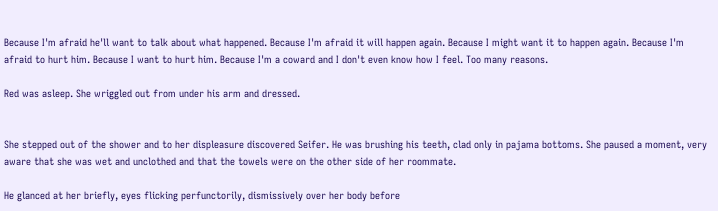Because I'm afraid he'll want to talk about what happened. Because I'm afraid it will happen again. Because I might want it to happen again. Because I'm afraid to hurt him. Because I want to hurt him. Because I'm a coward and I don't even know how I feel. Too many reasons.

Red was asleep. She wriggled out from under his arm and dressed.


She stepped out of the shower and to her displeasure discovered Seifer. He was brushing his teeth, clad only in pajama bottoms. She paused a moment, very aware that she was wet and unclothed and that the towels were on the other side of her roommate.

He glanced at her briefly, eyes flicking perfunctorily, dismissively over her body before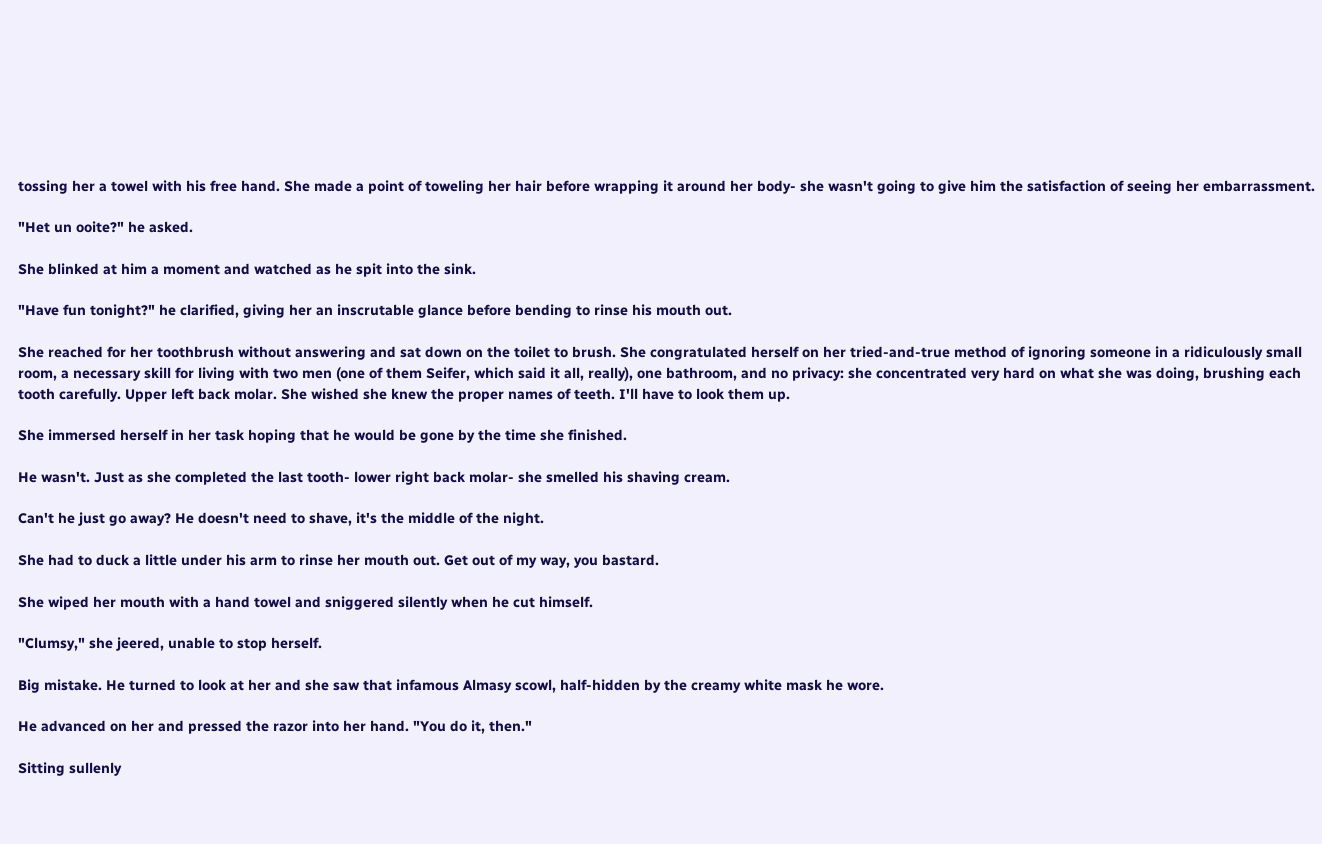tossing her a towel with his free hand. She made a point of toweling her hair before wrapping it around her body- she wasn't going to give him the satisfaction of seeing her embarrassment.

"Het un ooite?" he asked.

She blinked at him a moment and watched as he spit into the sink.

"Have fun tonight?" he clarified, giving her an inscrutable glance before bending to rinse his mouth out.

She reached for her toothbrush without answering and sat down on the toilet to brush. She congratulated herself on her tried-and-true method of ignoring someone in a ridiculously small room, a necessary skill for living with two men (one of them Seifer, which said it all, really), one bathroom, and no privacy: she concentrated very hard on what she was doing, brushing each tooth carefully. Upper left back molar. She wished she knew the proper names of teeth. I'll have to look them up.

She immersed herself in her task hoping that he would be gone by the time she finished.

He wasn't. Just as she completed the last tooth- lower right back molar- she smelled his shaving cream.

Can't he just go away? He doesn't need to shave, it's the middle of the night.

She had to duck a little under his arm to rinse her mouth out. Get out of my way, you bastard.

She wiped her mouth with a hand towel and sniggered silently when he cut himself.

"Clumsy," she jeered, unable to stop herself.

Big mistake. He turned to look at her and she saw that infamous Almasy scowl, half-hidden by the creamy white mask he wore.

He advanced on her and pressed the razor into her hand. "You do it, then."

Sitting sullenly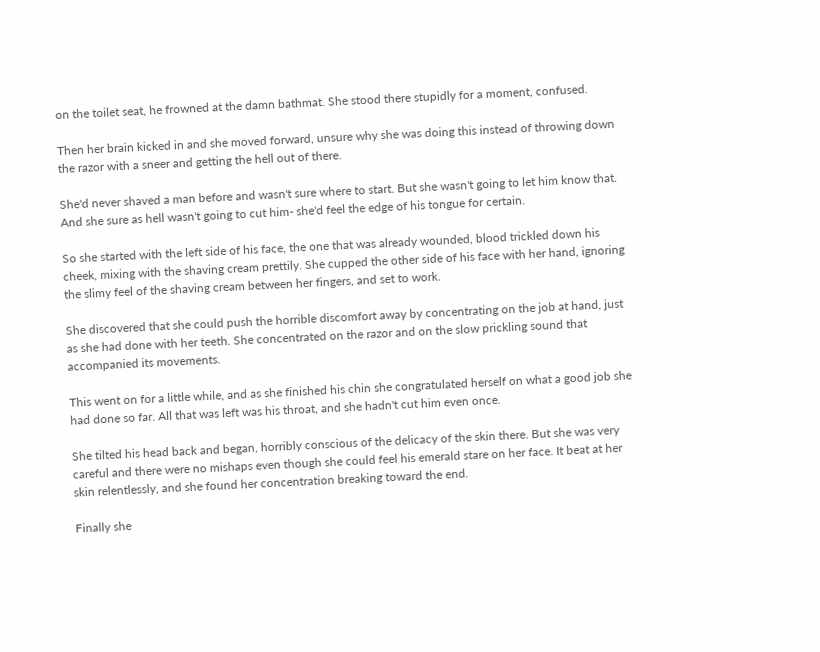on the toilet seat, he frowned at the damn bathmat. She stood there stupidly for a moment, confused.

Then her brain kicked in and she moved forward, unsure why she was doing this instead of throwing down the razor with a sneer and getting the hell out of there.

She'd never shaved a man before and wasn't sure where to start. But she wasn't going to let him know that. And she sure as hell wasn't going to cut him- she'd feel the edge of his tongue for certain.

So she started with the left side of his face, the one that was already wounded, blood trickled down his cheek, mixing with the shaving cream prettily. She cupped the other side of his face with her hand, ignoring the slimy feel of the shaving cream between her fingers, and set to work.

She discovered that she could push the horrible discomfort away by concentrating on the job at hand, just as she had done with her teeth. She concentrated on the razor and on the slow prickling sound that accompanied its movements.

This went on for a little while, and as she finished his chin she congratulated herself on what a good job she had done so far. All that was left was his throat, and she hadn't cut him even once.

She tilted his head back and began, horribly conscious of the delicacy of the skin there. But she was very careful and there were no mishaps even though she could feel his emerald stare on her face. It beat at her skin relentlessly, and she found her concentration breaking toward the end.

Finally she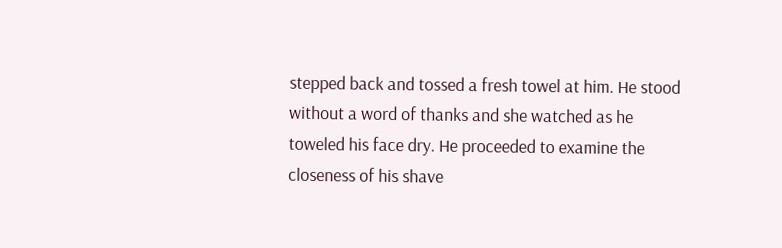stepped back and tossed a fresh towel at him. He stood without a word of thanks and she watched as he toweled his face dry. He proceeded to examine the closeness of his shave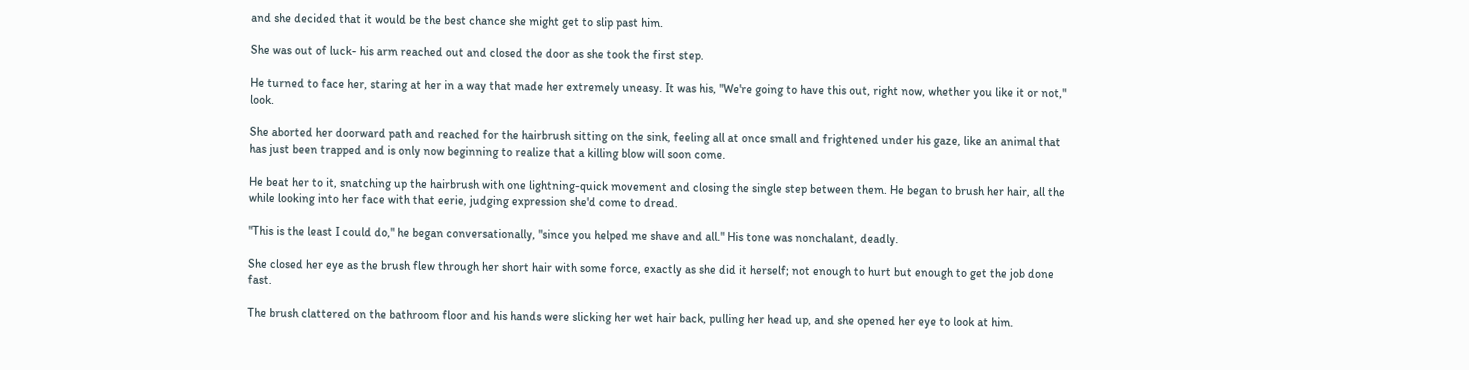and she decided that it would be the best chance she might get to slip past him.

She was out of luck- his arm reached out and closed the door as she took the first step.

He turned to face her, staring at her in a way that made her extremely uneasy. It was his, "We're going to have this out, right now, whether you like it or not," look.

She aborted her doorward path and reached for the hairbrush sitting on the sink, feeling all at once small and frightened under his gaze, like an animal that has just been trapped and is only now beginning to realize that a killing blow will soon come.

He beat her to it, snatching up the hairbrush with one lightning-quick movement and closing the single step between them. He began to brush her hair, all the while looking into her face with that eerie, judging expression she'd come to dread.

"This is the least I could do," he began conversationally, "since you helped me shave and all." His tone was nonchalant, deadly.

She closed her eye as the brush flew through her short hair with some force, exactly as she did it herself; not enough to hurt but enough to get the job done fast.

The brush clattered on the bathroom floor and his hands were slicking her wet hair back, pulling her head up, and she opened her eye to look at him.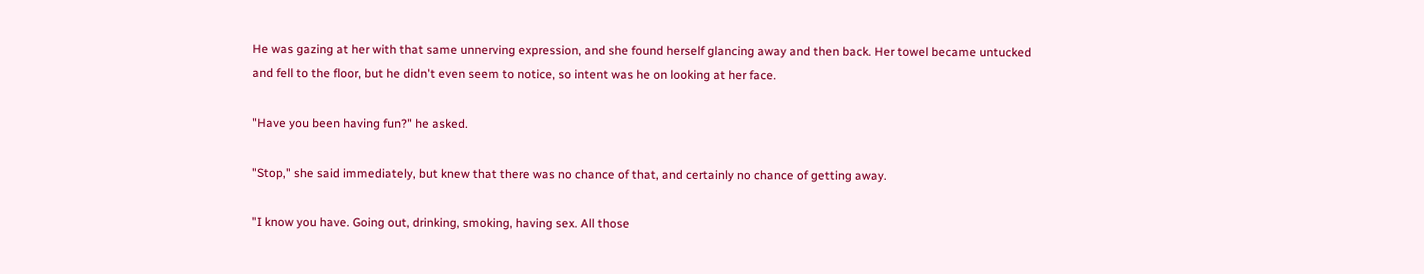He was gazing at her with that same unnerving expression, and she found herself glancing away and then back. Her towel became untucked and fell to the floor, but he didn't even seem to notice, so intent was he on looking at her face.

"Have you been having fun?" he asked.

"Stop," she said immediately, but knew that there was no chance of that, and certainly no chance of getting away.

"I know you have. Going out, drinking, smoking, having sex. All those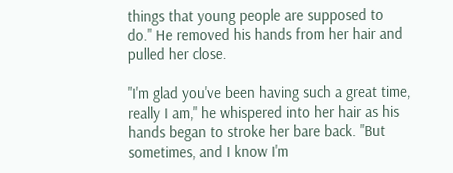things that young people are supposed to do." He removed his hands from her hair and pulled her close.

"I'm glad you've been having such a great time, really I am," he whispered into her hair as his hands began to stroke her bare back. "But sometimes, and I know I'm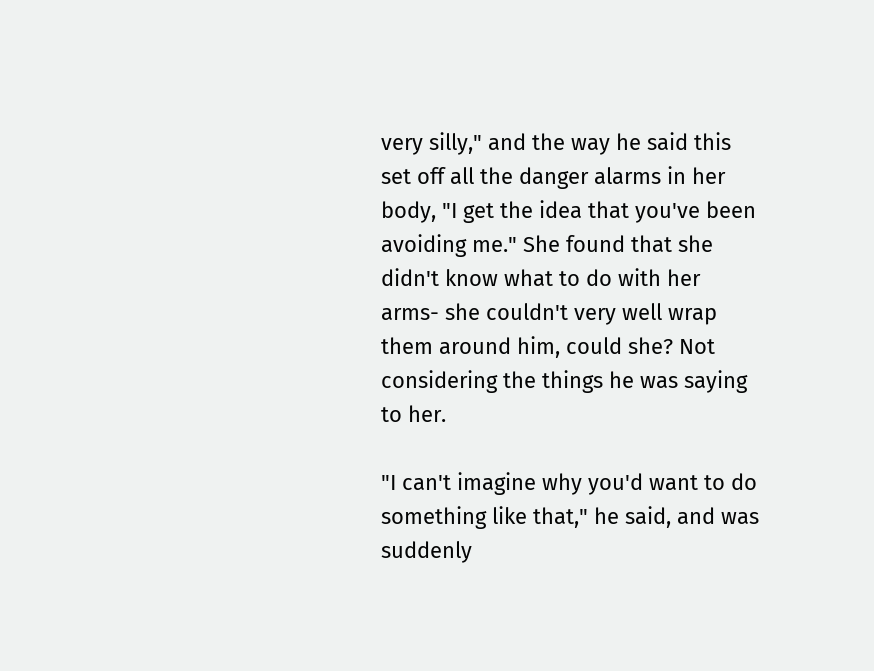very silly," and the way he said this set off all the danger alarms in her body, "I get the idea that you've been avoiding me." She found that she didn't know what to do with her arms- she couldn't very well wrap them around him, could she? Not considering the things he was saying to her.

"I can't imagine why you'd want to do something like that," he said, and was suddenly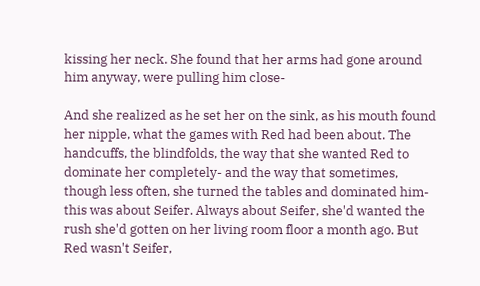kissing her neck. She found that her arms had gone around him anyway, were pulling him close-

And she realized as he set her on the sink, as his mouth found her nipple, what the games with Red had been about. The handcuffs, the blindfolds, the way that she wanted Red to dominate her completely- and the way that sometimes, though less often, she turned the tables and dominated him- this was about Seifer. Always about Seifer, she'd wanted the rush she'd gotten on her living room floor a month ago. But Red wasn't Seifer,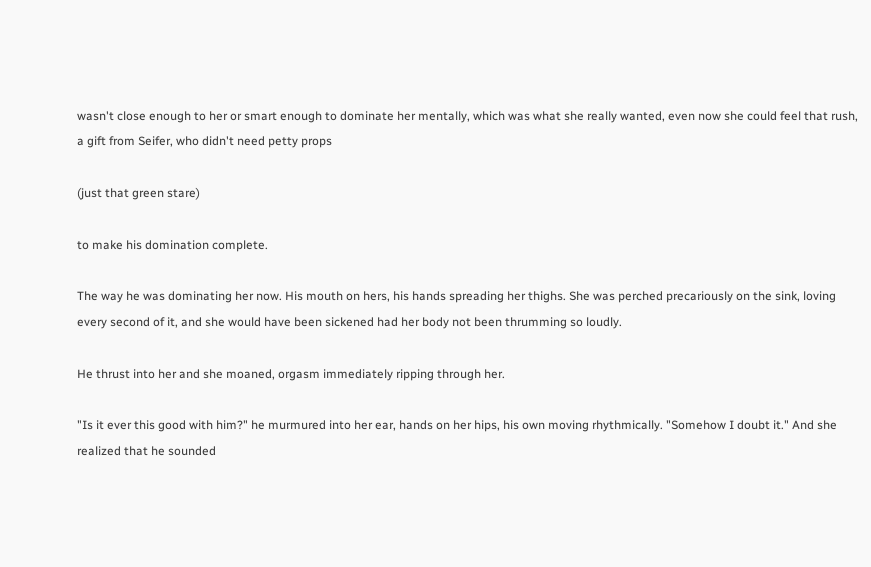wasn't close enough to her or smart enough to dominate her mentally, which was what she really wanted, even now she could feel that rush, a gift from Seifer, who didn't need petty props

(just that green stare)

to make his domination complete.

The way he was dominating her now. His mouth on hers, his hands spreading her thighs. She was perched precariously on the sink, loving every second of it, and she would have been sickened had her body not been thrumming so loudly.

He thrust into her and she moaned, orgasm immediately ripping through her.

"Is it ever this good with him?" he murmured into her ear, hands on her hips, his own moving rhythmically. "Somehow I doubt it." And she realized that he sounded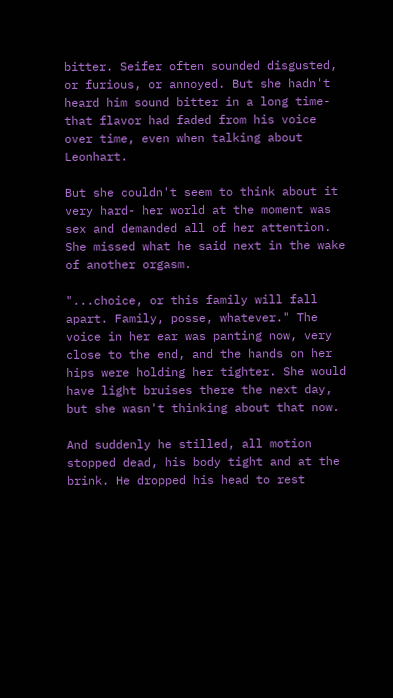bitter. Seifer often sounded disgusted, or furious, or annoyed. But she hadn't heard him sound bitter in a long time- that flavor had faded from his voice over time, even when talking about Leonhart.

But she couldn't seem to think about it very hard- her world at the moment was sex and demanded all of her attention. She missed what he said next in the wake of another orgasm.

"...choice, or this family will fall apart. Family, posse, whatever." The voice in her ear was panting now, very close to the end, and the hands on her hips were holding her tighter. She would have light bruises there the next day, but she wasn't thinking about that now.

And suddenly he stilled, all motion stopped dead, his body tight and at the brink. He dropped his head to rest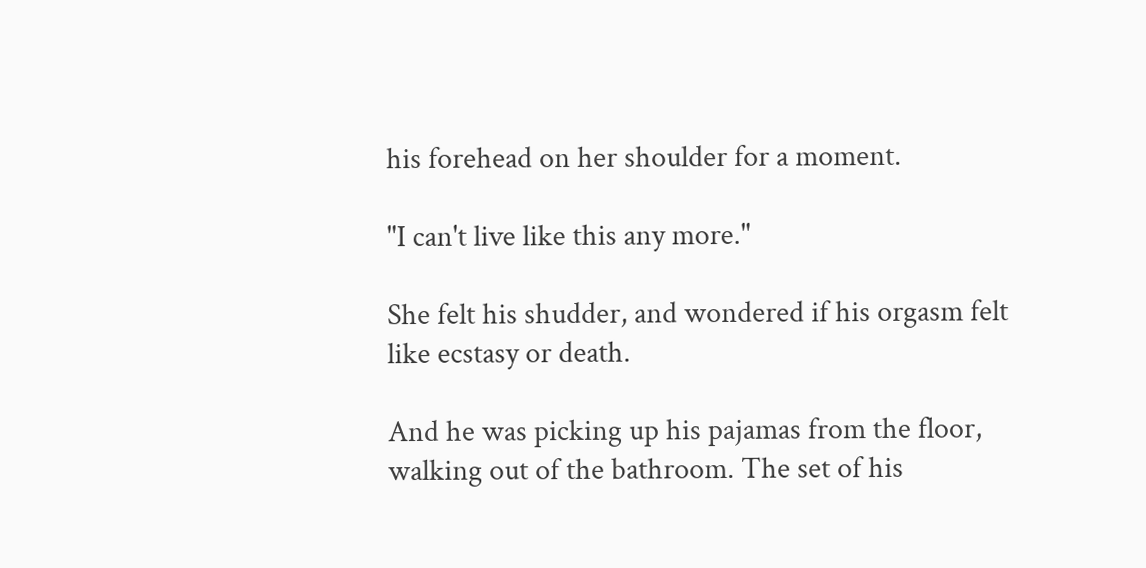his forehead on her shoulder for a moment.

"I can't live like this any more."

She felt his shudder, and wondered if his orgasm felt like ecstasy or death.

And he was picking up his pajamas from the floor, walking out of the bathroom. The set of his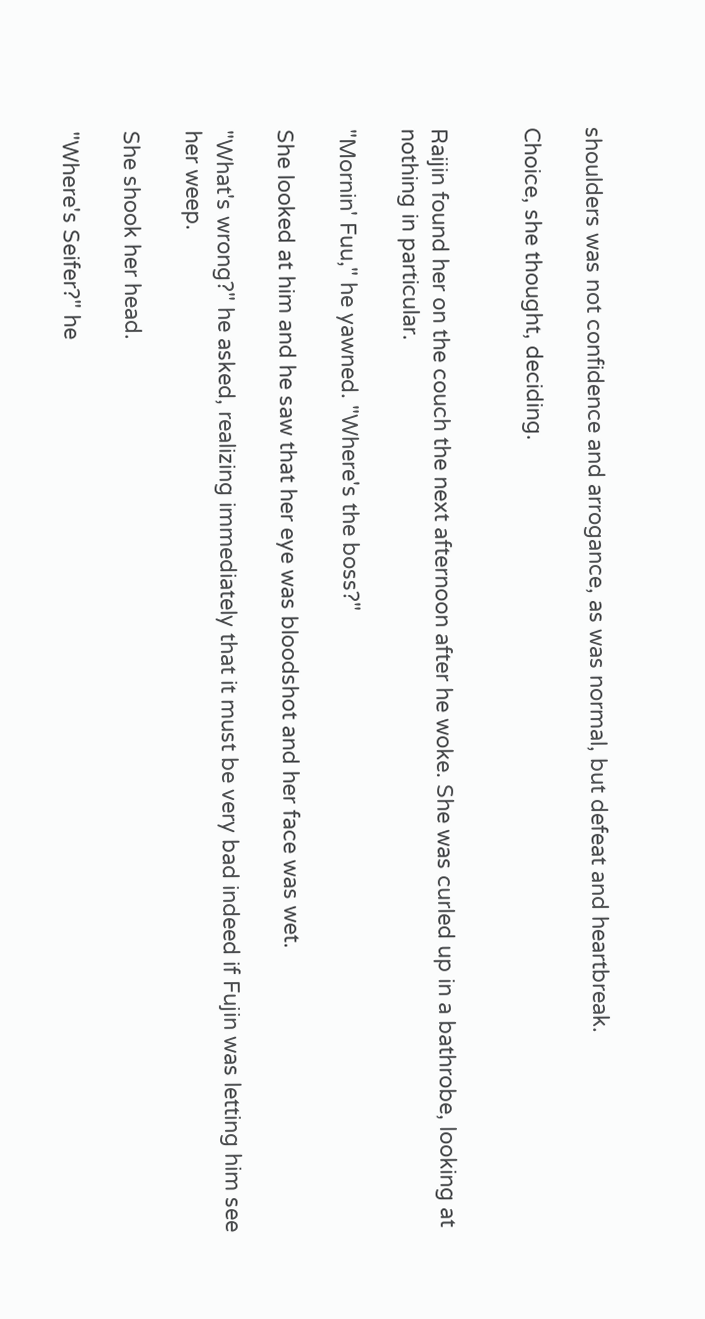shoulders was not confidence and arrogance, as was normal, but defeat and heartbreak.

Choice, she thought, deciding.


Raijin found her on the couch the next afternoon after he woke. She was curled up in a bathrobe, looking at nothing in particular.

"Mornin' Fuu," he yawned. "Where's the boss?"

She looked at him and he saw that her eye was bloodshot and her face was wet.

"What's wrong?" he asked, realizing immediately that it must be very bad indeed if Fujin was letting him see her weep.

She shook her head.

"Where's Seifer?" he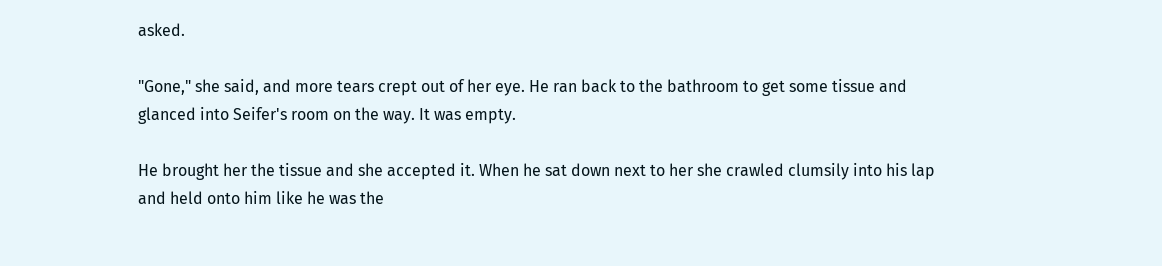asked.

"Gone," she said, and more tears crept out of her eye. He ran back to the bathroom to get some tissue and glanced into Seifer's room on the way. It was empty.

He brought her the tissue and she accepted it. When he sat down next to her she crawled clumsily into his lap and held onto him like he was the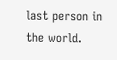last person in the world.